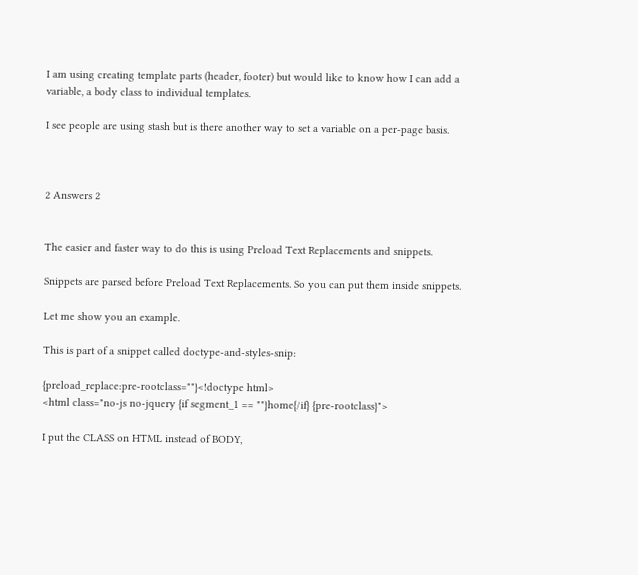I am using creating template parts (header, footer) but would like to know how I can add a variable, a body class to individual templates.

I see people are using stash but is there another way to set a variable on a per-page basis.



2 Answers 2


The easier and faster way to do this is using Preload Text Replacements and snippets.

Snippets are parsed before Preload Text Replacements. So you can put them inside snippets.

Let me show you an example.

This is part of a snippet called doctype-and-styles-snip:

{preload_replace:pre-rootclass=""}<!doctype html>
<html class="no-js no-jquery {if segment_1 == ""}home{/if} {pre-rootclass}">

I put the CLASS on HTML instead of BODY,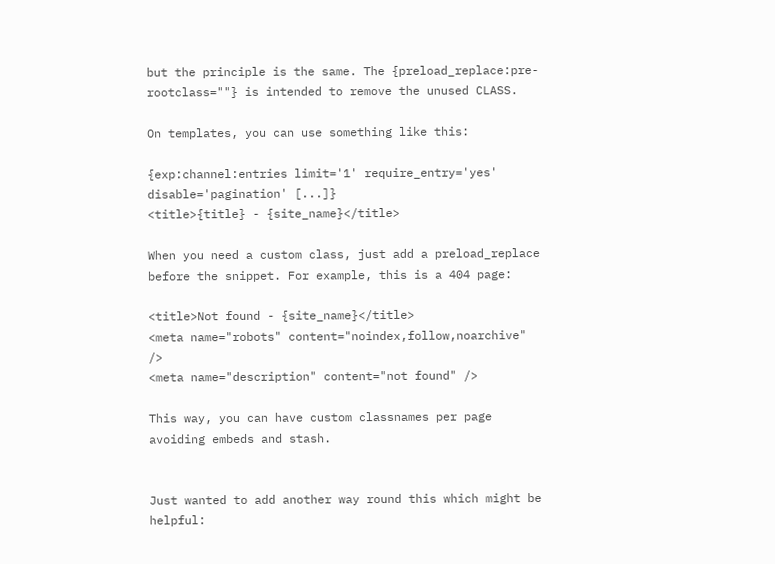but the principle is the same. The {preload_replace:pre-rootclass=""} is intended to remove the unused CLASS.

On templates, you can use something like this:

{exp:channel:entries limit='1' require_entry='yes' disable='pagination' [...]}
<title>{title} - {site_name}</title>

When you need a custom class, just add a preload_replace before the snippet. For example, this is a 404 page:

<title>Not found - {site_name}</title>
<meta name="robots" content="noindex,follow,noarchive" />
<meta name="description" content="not found" />

This way, you can have custom classnames per page avoiding embeds and stash.


Just wanted to add another way round this which might be helpful: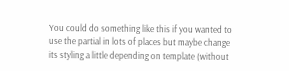You could do something like this if you wanted to use the partial in lots of places but maybe change its styling a little depending on template (without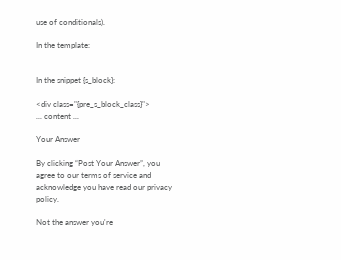use of conditionals).

In the template:


In the snippet {s_block}:

<div class="{pre_s_block_class}">
... content ...

Your Answer

By clicking “Post Your Answer”, you agree to our terms of service and acknowledge you have read our privacy policy.

Not the answer you're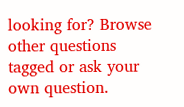looking for? Browse other questions tagged or ask your own question.